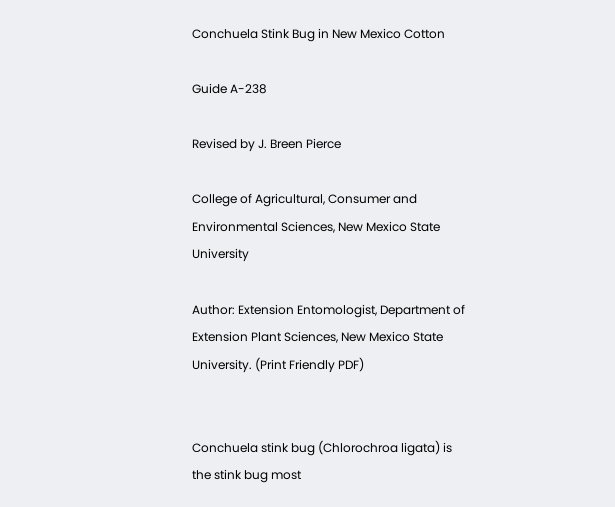Conchuela Stink Bug in New Mexico Cotton

Guide A-238

Revised by J. Breen Pierce

College of Agricultural, Consumer and Environmental Sciences, New Mexico State University

Author: Extension Entomologist, Department of Extension Plant Sciences, New Mexico State University. (Print Friendly PDF)


Conchuela stink bug (Chlorochroa ligata) is the stink bug most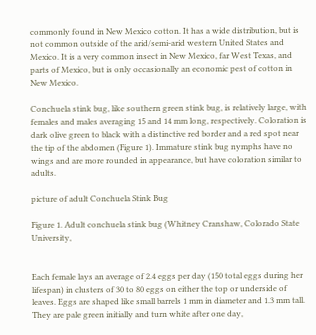commonly found in New Mexico cotton. It has a wide distribution, but is not common outside of the arid/semi-arid western United States and Mexico. It is a very common insect in New Mexico, far West Texas, and parts of Mexico, but is only occasionally an economic pest of cotton in New Mexico.

Conchuela stink bug, like southern green stink bug, is relatively large, with females and males averaging 15 and 14 mm long, respectively. Coloration is dark olive green to black with a distinctive red border and a red spot near the tip of the abdomen (Figure 1). Immature stink bug nymphs have no wings and are more rounded in appearance, but have coloration similar to adults.

picture of adult Conchuela Stink Bug

Figure 1. Adult conchuela stink bug (Whitney Cranshaw, Colorado State University,


Each female lays an average of 2.4 eggs per day (150 total eggs during her lifespan) in clusters of 30 to 80 eggs on either the top or underside of leaves. Eggs are shaped like small barrels 1 mm in diameter and 1.3 mm tall. They are pale green initially and turn white after one day,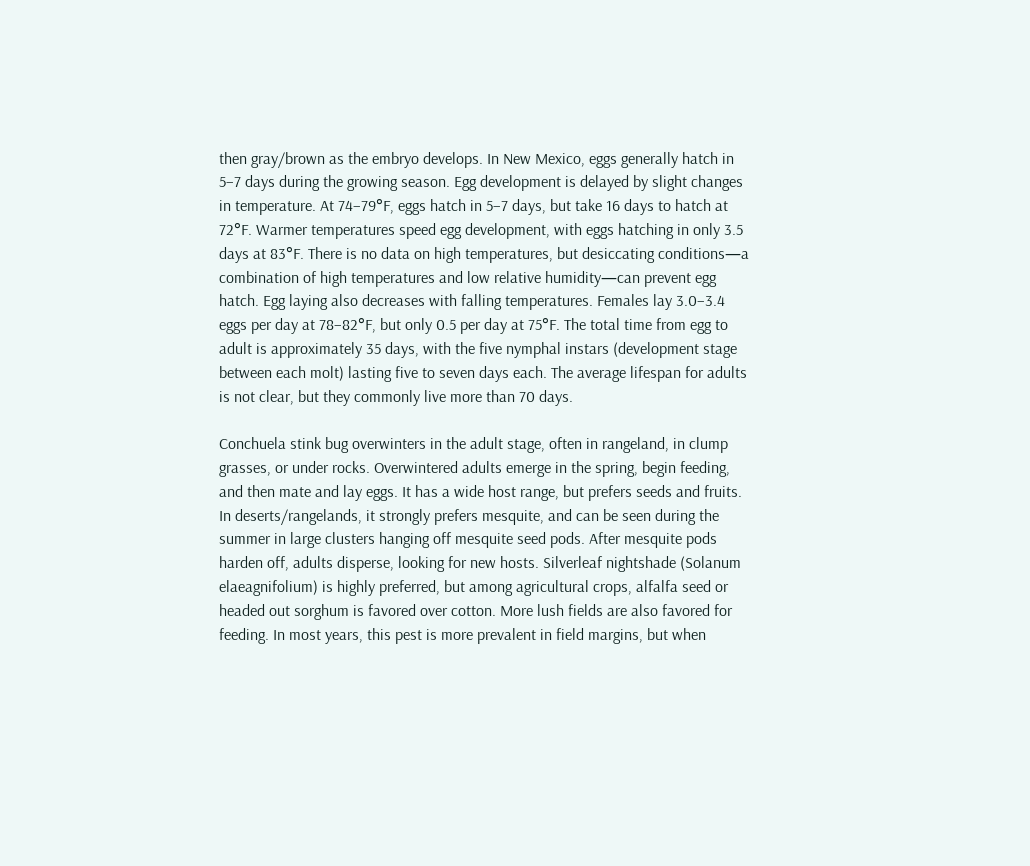then gray/brown as the embryo develops. In New Mexico, eggs generally hatch in 5–7 days during the growing season. Egg development is delayed by slight changes in temperature. At 74–79°F, eggs hatch in 5–7 days, but take 16 days to hatch at 72°F. Warmer temperatures speed egg development, with eggs hatching in only 3.5 days at 83°F. There is no data on high temperatures, but desiccating conditions—a combination of high temperatures and low relative humidity—can prevent egg hatch. Egg laying also decreases with falling temperatures. Females lay 3.0–3.4 eggs per day at 78–82°F, but only 0.5 per day at 75°F. The total time from egg to adult is approximately 35 days, with the five nymphal instars (development stage between each molt) lasting five to seven days each. The average lifespan for adults is not clear, but they commonly live more than 70 days.

Conchuela stink bug overwinters in the adult stage, often in rangeland, in clump grasses, or under rocks. Overwintered adults emerge in the spring, begin feeding, and then mate and lay eggs. It has a wide host range, but prefers seeds and fruits. In deserts/rangelands, it strongly prefers mesquite, and can be seen during the summer in large clusters hanging off mesquite seed pods. After mesquite pods harden off, adults disperse, looking for new hosts. Silverleaf nightshade (Solanum elaeagnifolium) is highly preferred, but among agricultural crops, alfalfa seed or headed out sorghum is favored over cotton. More lush fields are also favored for feeding. In most years, this pest is more prevalent in field margins, but when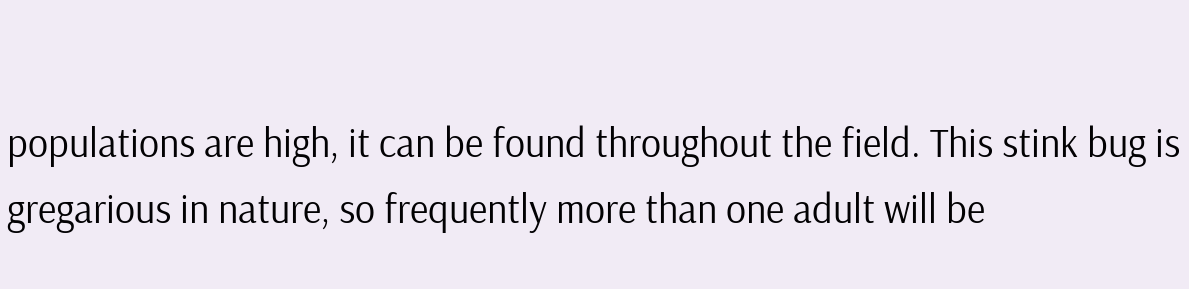populations are high, it can be found throughout the field. This stink bug is gregarious in nature, so frequently more than one adult will be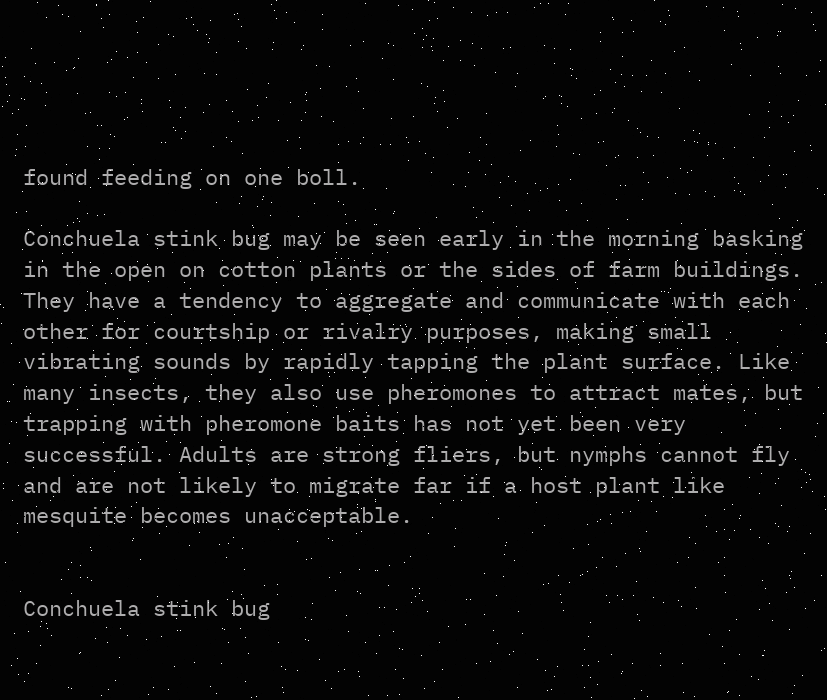found feeding on one boll.

Conchuela stink bug may be seen early in the morning basking in the open on cotton plants or the sides of farm buildings. They have a tendency to aggregate and communicate with each other for courtship or rivalry purposes, making small vibrating sounds by rapidly tapping the plant surface. Like many insects, they also use pheromones to attract mates, but trapping with pheromone baits has not yet been very successful. Adults are strong fliers, but nymphs cannot fly and are not likely to migrate far if a host plant like mesquite becomes unacceptable.


Conchuela stink bug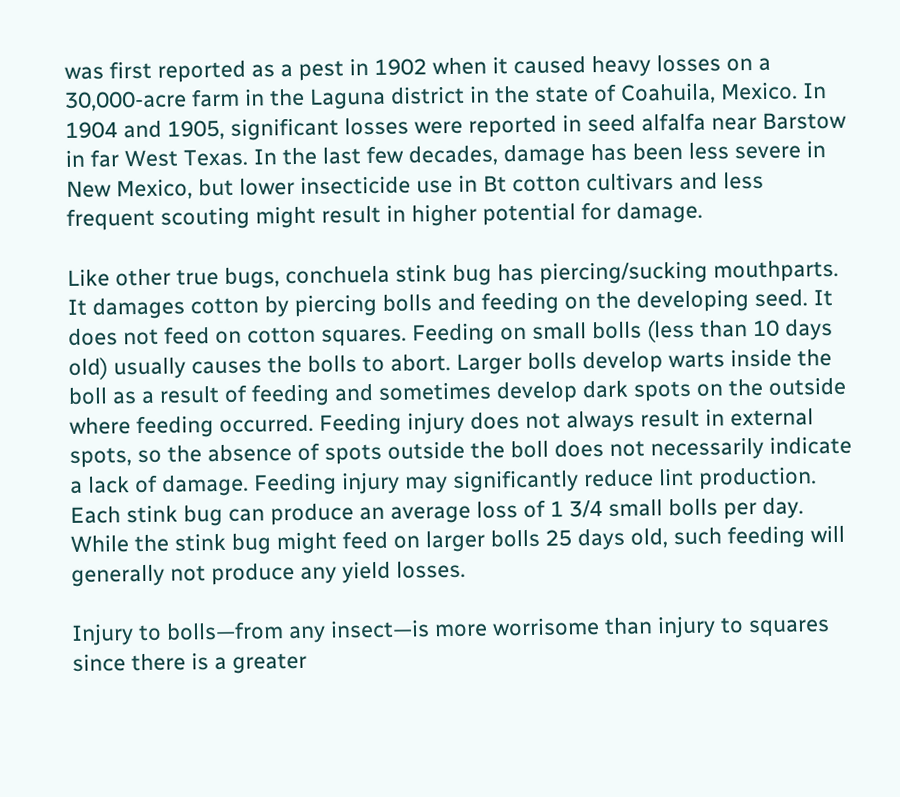was first reported as a pest in 1902 when it caused heavy losses on a 30,000-acre farm in the Laguna district in the state of Coahuila, Mexico. In 1904 and 1905, significant losses were reported in seed alfalfa near Barstow in far West Texas. In the last few decades, damage has been less severe in New Mexico, but lower insecticide use in Bt cotton cultivars and less frequent scouting might result in higher potential for damage.

Like other true bugs, conchuela stink bug has piercing/sucking mouthparts. It damages cotton by piercing bolls and feeding on the developing seed. It does not feed on cotton squares. Feeding on small bolls (less than 10 days old) usually causes the bolls to abort. Larger bolls develop warts inside the boll as a result of feeding and sometimes develop dark spots on the outside where feeding occurred. Feeding injury does not always result in external spots, so the absence of spots outside the boll does not necessarily indicate a lack of damage. Feeding injury may significantly reduce lint production. Each stink bug can produce an average loss of 1 3/4 small bolls per day. While the stink bug might feed on larger bolls 25 days old, such feeding will generally not produce any yield losses.

Injury to bolls—from any insect—is more worrisome than injury to squares since there is a greater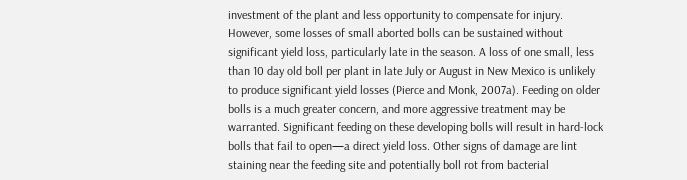investment of the plant and less opportunity to compensate for injury. However, some losses of small aborted bolls can be sustained without significant yield loss, particularly late in the season. A loss of one small, less than 10 day old boll per plant in late July or August in New Mexico is unlikely to produce significant yield losses (Pierce and Monk, 2007a). Feeding on older bolls is a much greater concern, and more aggressive treatment may be warranted. Significant feeding on these developing bolls will result in hard-lock bolls that fail to open—a direct yield loss. Other signs of damage are lint staining near the feeding site and potentially boll rot from bacterial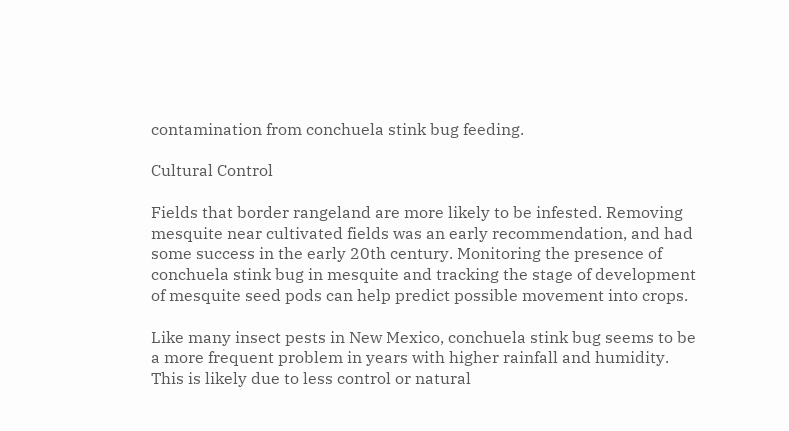contamination from conchuela stink bug feeding.

Cultural Control

Fields that border rangeland are more likely to be infested. Removing mesquite near cultivated fields was an early recommendation, and had some success in the early 20th century. Monitoring the presence of conchuela stink bug in mesquite and tracking the stage of development of mesquite seed pods can help predict possible movement into crops.

Like many insect pests in New Mexico, conchuela stink bug seems to be a more frequent problem in years with higher rainfall and humidity. This is likely due to less control or natural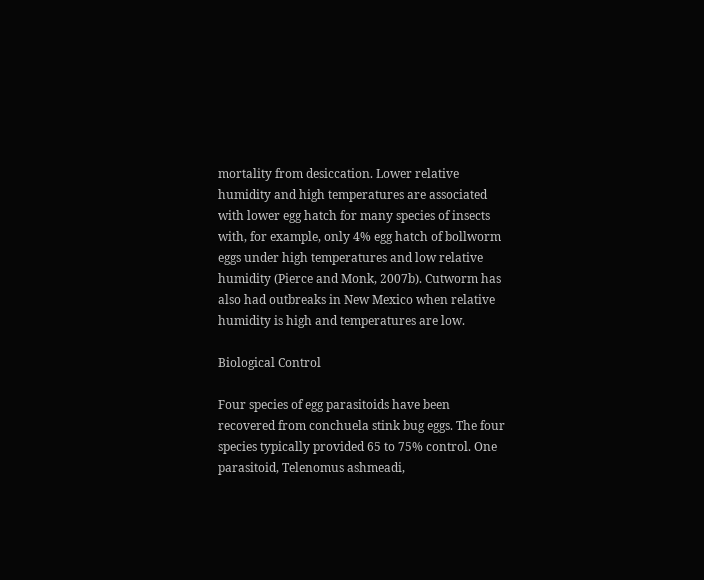mortality from desiccation. Lower relative humidity and high temperatures are associated with lower egg hatch for many species of insects with, for example, only 4% egg hatch of bollworm eggs under high temperatures and low relative humidity (Pierce and Monk, 2007b). Cutworm has also had outbreaks in New Mexico when relative humidity is high and temperatures are low.

Biological Control

Four species of egg parasitoids have been recovered from conchuela stink bug eggs. The four species typically provided 65 to 75% control. One parasitoid, Telenomus ashmeadi,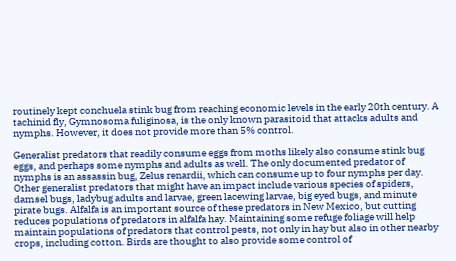routinely kept conchuela stink bug from reaching economic levels in the early 20th century. A tachinid fly, Gymnosoma fuliginosa, is the only known parasitoid that attacks adults and nymphs. However, it does not provide more than 5% control.

Generalist predators that readily consume eggs from moths likely also consume stink bug eggs, and perhaps some nymphs and adults as well. The only documented predator of nymphs is an assassin bug, Zelus renardii, which can consume up to four nymphs per day. Other generalist predators that might have an impact include various species of spiders, damsel bugs, ladybug adults and larvae, green lacewing larvae, big eyed bugs, and minute pirate bugs. Alfalfa is an important source of these predators in New Mexico, but cutting reduces populations of predators in alfalfa hay. Maintaining some refuge foliage will help maintain populations of predators that control pests, not only in hay but also in other nearby crops, including cotton. Birds are thought to also provide some control of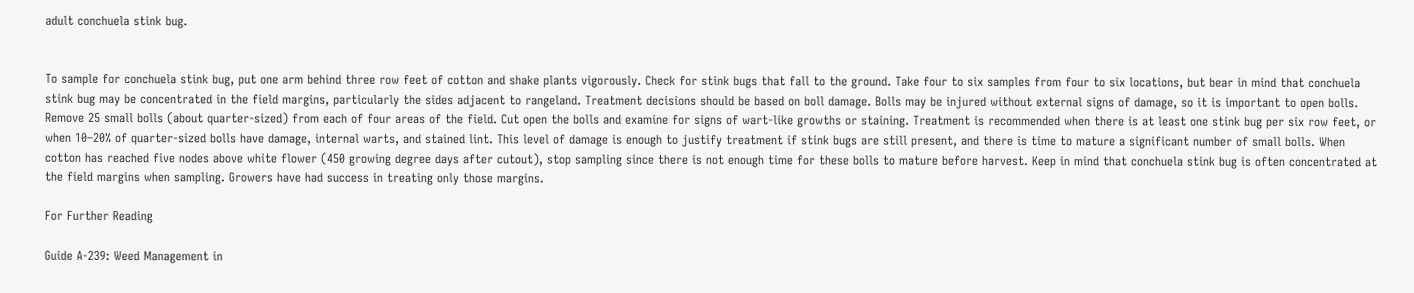adult conchuela stink bug.


To sample for conchuela stink bug, put one arm behind three row feet of cotton and shake plants vigorously. Check for stink bugs that fall to the ground. Take four to six samples from four to six locations, but bear in mind that conchuela stink bug may be concentrated in the field margins, particularly the sides adjacent to rangeland. Treatment decisions should be based on boll damage. Bolls may be injured without external signs of damage, so it is important to open bolls. Remove 25 small bolls (about quarter-sized) from each of four areas of the field. Cut open the bolls and examine for signs of wart-like growths or staining. Treatment is recommended when there is at least one stink bug per six row feet, or when 10–20% of quarter-sized bolls have damage, internal warts, and stained lint. This level of damage is enough to justify treatment if stink bugs are still present, and there is time to mature a significant number of small bolls. When cotton has reached five nodes above white flower (450 growing degree days after cutout), stop sampling since there is not enough time for these bolls to mature before harvest. Keep in mind that conchuela stink bug is often concentrated at the field margins when sampling. Growers have had success in treating only those margins.

For Further Reading

Guide A-239: Weed Management in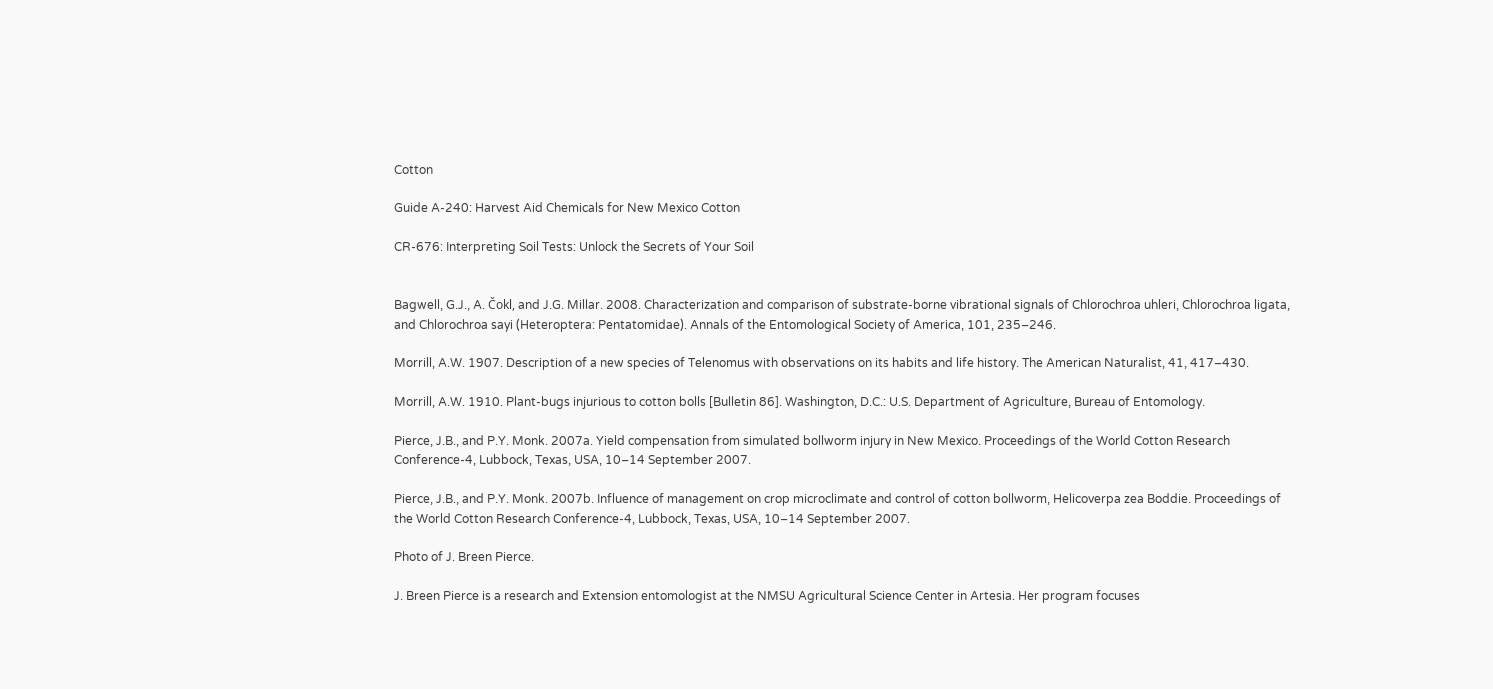Cotton

Guide A-240: Harvest Aid Chemicals for New Mexico Cotton

CR-676: Interpreting Soil Tests: Unlock the Secrets of Your Soil


Bagwell, G.J., A. Čokl, and J.G. Millar. 2008. Characterization and comparison of substrate-borne vibrational signals of Chlorochroa uhleri, Chlorochroa ligata, and Chlorochroa sayi (Heteroptera: Pentatomidae). Annals of the Entomological Society of America, 101, 235–246.

Morrill, A.W. 1907. Description of a new species of Telenomus with observations on its habits and life history. The American Naturalist, 41, 417–430.

Morrill, A.W. 1910. Plant-bugs injurious to cotton bolls [Bulletin 86]. Washington, D.C.: U.S. Department of Agriculture, Bureau of Entomology.

Pierce, J.B., and P.Y. Monk. 2007a. Yield compensation from simulated bollworm injury in New Mexico. Proceedings of the World Cotton Research Conference-4, Lubbock, Texas, USA, 10–14 September 2007.

Pierce, J.B., and P.Y. Monk. 2007b. Influence of management on crop microclimate and control of cotton bollworm, Helicoverpa zea Boddie. Proceedings of the World Cotton Research Conference-4, Lubbock, Texas, USA, 10–14 September 2007.

Photo of J. Breen Pierce.

J. Breen Pierce is a research and Extension entomologist at the NMSU Agricultural Science Center in Artesia. Her program focuses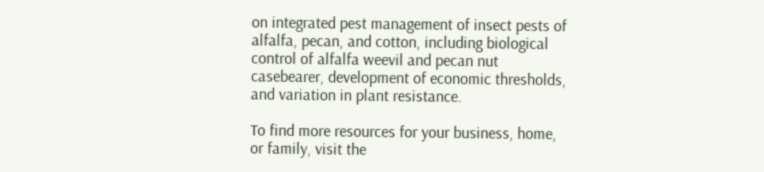on integrated pest management of insect pests of alfalfa, pecan, and cotton, including biological control of alfalfa weevil and pecan nut casebearer, development of economic thresholds, and variation in plant resistance.

To find more resources for your business, home, or family, visit the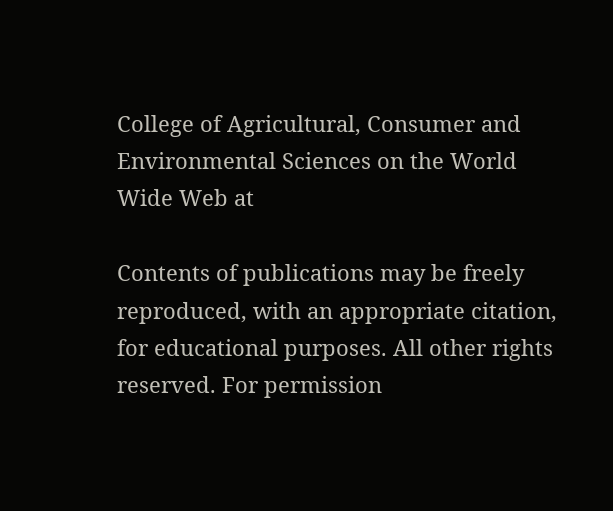College of Agricultural, Consumer and Environmental Sciences on the World Wide Web at

Contents of publications may be freely reproduced, with an appropriate citation, for educational purposes. All other rights reserved. For permission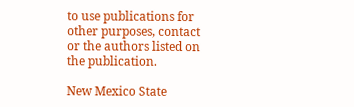to use publications for other purposes, contact or the authors listed on the publication.

New Mexico State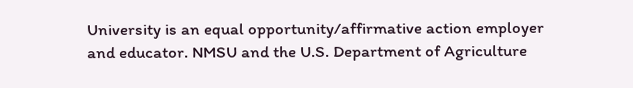University is an equal opportunity/affirmative action employer and educator. NMSU and the U.S. Department of Agriculture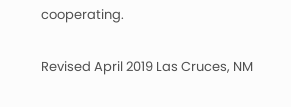cooperating.

Revised April 2019 Las Cruces, NM